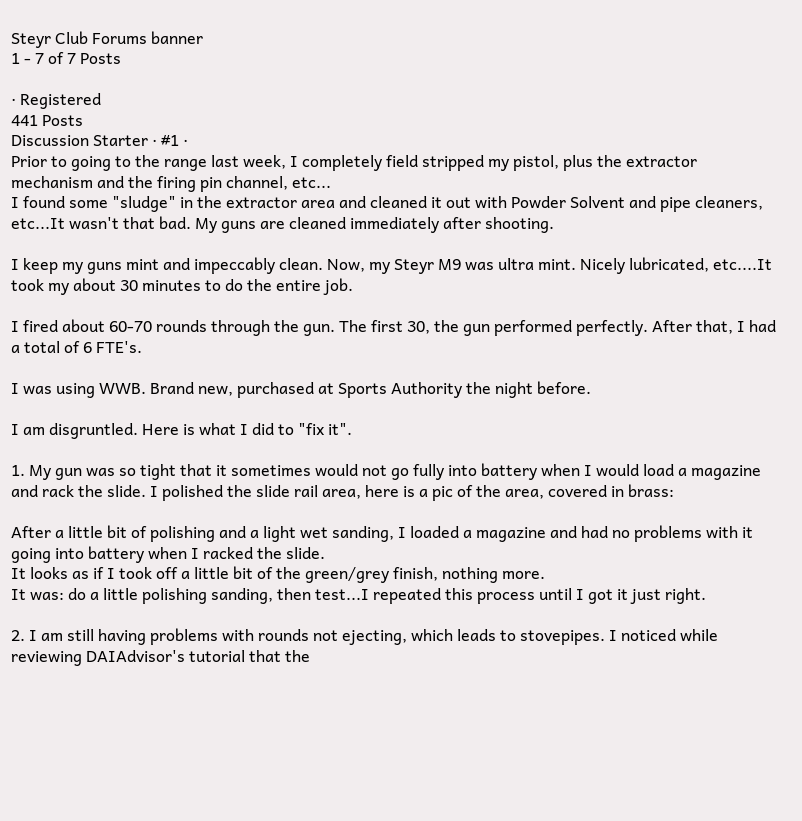Steyr Club Forums banner
1 - 7 of 7 Posts

· Registered
441 Posts
Discussion Starter · #1 ·
Prior to going to the range last week, I completely field stripped my pistol, plus the extractor mechanism and the firing pin channel, etc...
I found some "sludge" in the extractor area and cleaned it out with Powder Solvent and pipe cleaners, etc...It wasn't that bad. My guns are cleaned immediately after shooting.

I keep my guns mint and impeccably clean. Now, my Steyr M9 was ultra mint. Nicely lubricated, etc....It took my about 30 minutes to do the entire job.

I fired about 60-70 rounds through the gun. The first 30, the gun performed perfectly. After that, I had a total of 6 FTE's.

I was using WWB. Brand new, purchased at Sports Authority the night before.

I am disgruntled. Here is what I did to "fix it".

1. My gun was so tight that it sometimes would not go fully into battery when I would load a magazine and rack the slide. I polished the slide rail area, here is a pic of the area, covered in brass:

After a little bit of polishing and a light wet sanding, I loaded a magazine and had no problems with it going into battery when I racked the slide.
It looks as if I took off a little bit of the green/grey finish, nothing more.
It was: do a little polishing sanding, then test...I repeated this process until I got it just right.

2. I am still having problems with rounds not ejecting, which leads to stovepipes. I noticed while reviewing DAIAdvisor's tutorial that the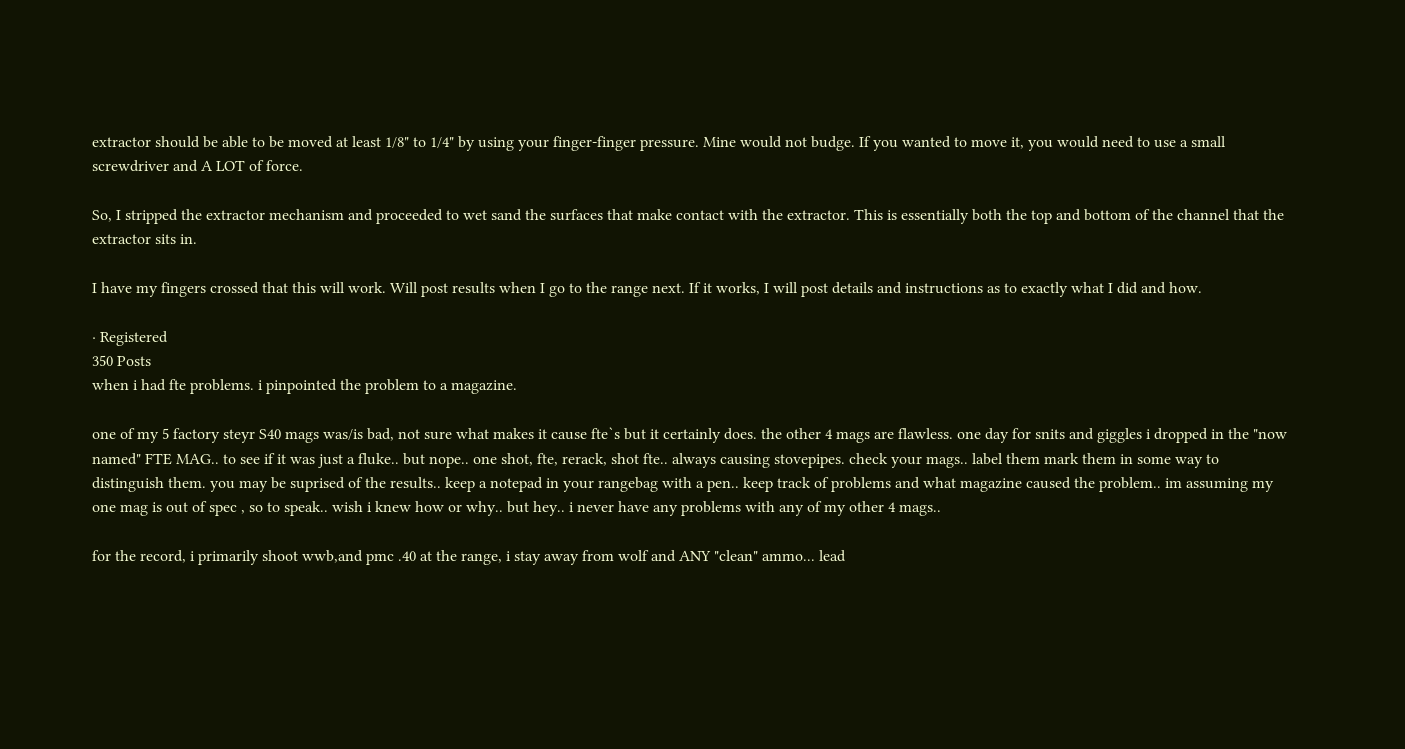extractor should be able to be moved at least 1/8" to 1/4" by using your finger-finger pressure. Mine would not budge. If you wanted to move it, you would need to use a small screwdriver and A LOT of force.

So, I stripped the extractor mechanism and proceeded to wet sand the surfaces that make contact with the extractor. This is essentially both the top and bottom of the channel that the extractor sits in.

I have my fingers crossed that this will work. Will post results when I go to the range next. If it works, I will post details and instructions as to exactly what I did and how.

· Registered
350 Posts
when i had fte problems. i pinpointed the problem to a magazine.

one of my 5 factory steyr S40 mags was/is bad, not sure what makes it cause fte`s but it certainly does. the other 4 mags are flawless. one day for snits and giggles i dropped in the "now named" FTE MAG.. to see if it was just a fluke.. but nope.. one shot, fte, rerack, shot fte.. always causing stovepipes. check your mags.. label them mark them in some way to distinguish them. you may be suprised of the results.. keep a notepad in your rangebag with a pen.. keep track of problems and what magazine caused the problem.. im assuming my one mag is out of spec , so to speak.. wish i knew how or why.. but hey.. i never have any problems with any of my other 4 mags..

for the record, i primarily shoot wwb,and pmc .40 at the range, i stay away from wolf and ANY "clean" ammo... lead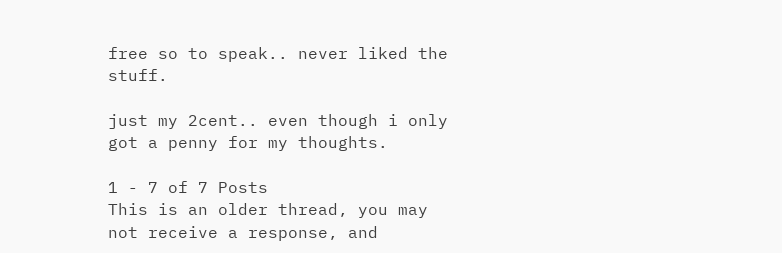free so to speak.. never liked the stuff.

just my 2cent.. even though i only got a penny for my thoughts.

1 - 7 of 7 Posts
This is an older thread, you may not receive a response, and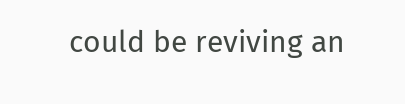could be reviving an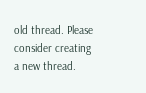old thread. Please consider creating a new thread.